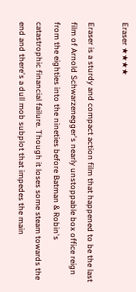Eraser ★★★★

Eraser is a sturdy and compact action film that happened to be the last film of Arnold Schwarzenegger's nearly unstoppable box office reign from the eighties into the nineties before Batman & Robin's catastrophic financial failure. Though it loses some steam towards the end and there's a dull mob subplot that impedes the main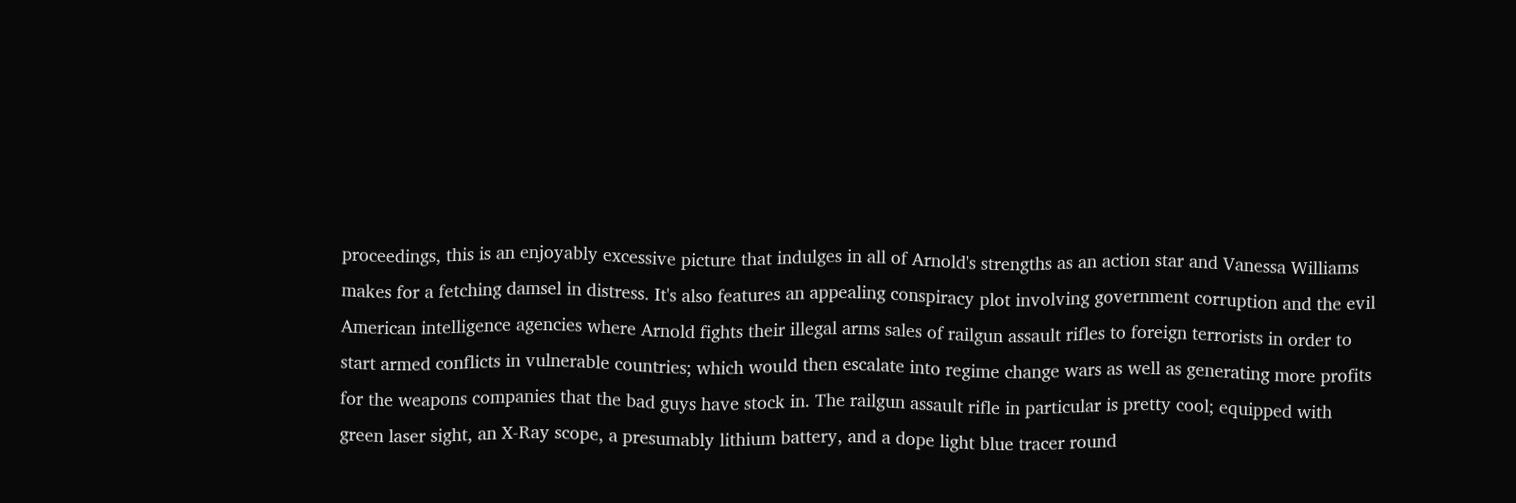proceedings, this is an enjoyably excessive picture that indulges in all of Arnold's strengths as an action star and Vanessa Williams makes for a fetching damsel in distress. It's also features an appealing conspiracy plot involving government corruption and the evil American intelligence agencies where Arnold fights their illegal arms sales of railgun assault rifles to foreign terrorists in order to start armed conflicts in vulnerable countries; which would then escalate into regime change wars as well as generating more profits for the weapons companies that the bad guys have stock in. The railgun assault rifle in particular is pretty cool; equipped with green laser sight, an X-Ray scope, a presumably lithium battery, and a dope light blue tracer round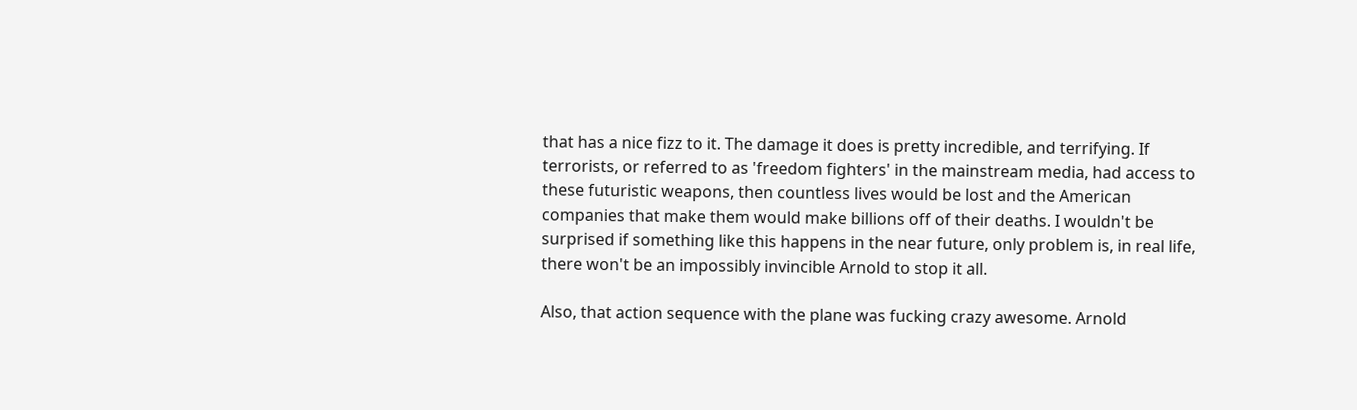that has a nice fizz to it. The damage it does is pretty incredible, and terrifying. If terrorists, or referred to as 'freedom fighters' in the mainstream media, had access to these futuristic weapons, then countless lives would be lost and the American companies that make them would make billions off of their deaths. I wouldn't be surprised if something like this happens in the near future, only problem is, in real life, there won't be an impossibly invincible Arnold to stop it all.

Also, that action sequence with the plane was fucking crazy awesome. Arnold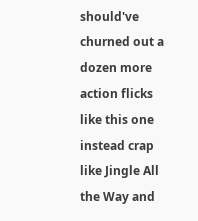should've churned out a dozen more action flicks like this one instead crap like Jingle All the Way and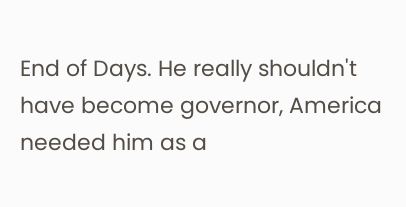End of Days. He really shouldn't have become governor, America needed him as a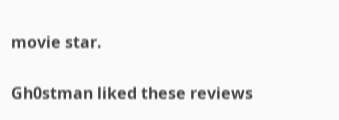movie star.

Gh0stman liked these reviews